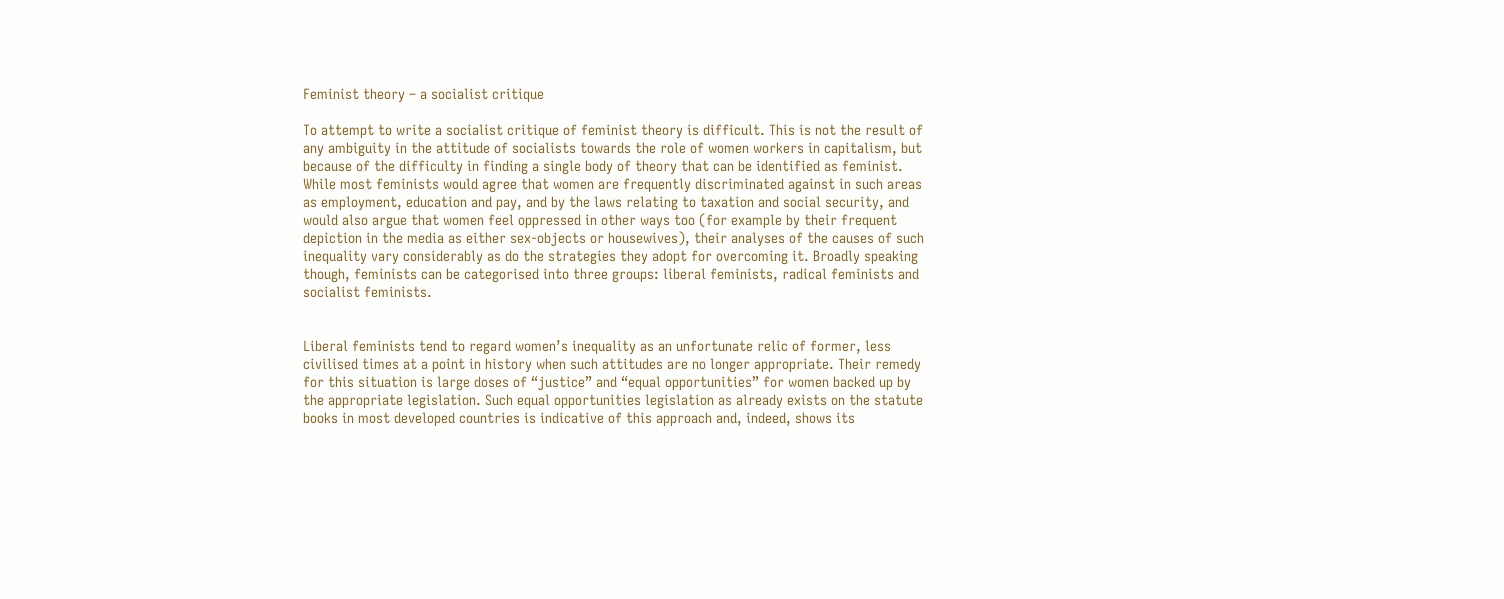Feminist theory – a socialist critique

To attempt to write a socialist critique of feminist theory is difficult. This is not the result of any ambiguity in the attitude of socialists towards the role of women workers in capitalism, but because of the difficulty in finding a single body of theory that can be identified as feminist. While most feminists would agree that women are frequently discriminated against in such areas as employment, education and pay, and by the laws relating to taxation and social security, and would also argue that women feel oppressed in other ways too (for example by their frequent depiction in the media as either sex-objects or housewives), their analyses of the causes of such inequality vary considerably as do the strategies they adopt for overcoming it. Broadly speaking though, feminists can be categorised into three groups: liberal feminists, radical feminists and socialist feminists.


Liberal feminists tend to regard women’s inequality as an unfortunate relic of former, less civilised times at a point in history when such attitudes are no longer appropriate. Their remedy for this situation is large doses of “justice” and “equal opportunities” for women backed up by the appropriate legislation. Such equal opportunities legislation as already exists on the statute books in most developed countries is indicative of this approach and, indeed, shows its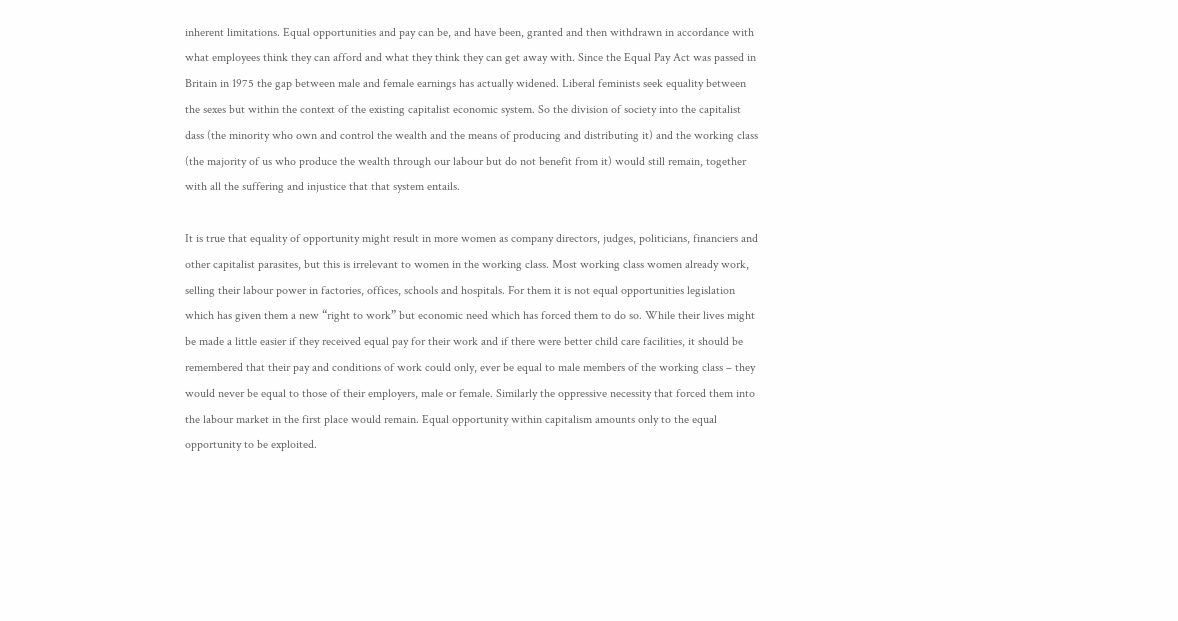inherent limitations. Equal opportunities and pay can be, and have been, granted and then withdrawn in accordance with what employees think they can afford and what they think they can get away with. Since the Equal Pay Act was passed in Britain in 1975 the gap between male and female earnings has actually widened. Liberal feminists seek equality between the sexes but within the context of the existing capitalist economic system. So the division of society into the capitalist dass (the minority who own and control the wealth and the means of producing and distributing it) and the working class (the majority of us who produce the wealth through our labour but do not benefit from it) would still remain, together with all the suffering and injustice that that system entails.

It is true that equality of opportunity might result in more women as company directors, judges, politicians, financiers and other capitalist parasites, but this is irrelevant to women in the working class. Most working class women already work, selling their labour power in factories, offices, schools and hospitals. For them it is not equal opportunities legislation which has given them a new “right to work” but economic need which has forced them to do so. While their lives might be made a little easier if they received equal pay for their work and if there were better child care facilities, it should be remembered that their pay and conditions of work could only, ever be equal to male members of the working class – they would never be equal to those of their employers, male or female. Similarly the oppressive necessity that forced them into the labour market in the first place would remain. Equal opportunity within capitalism amounts only to the equal opportunity to be exploited.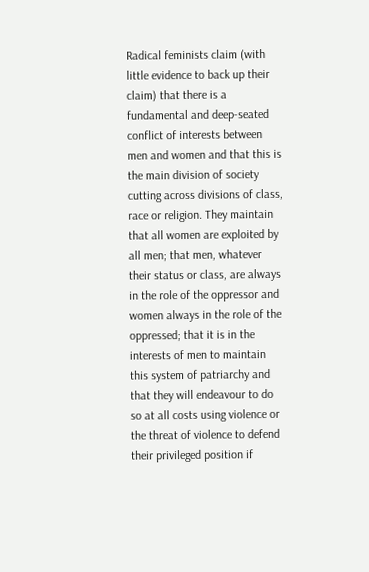Radical feminists claim (with little evidence to back up their claim) that there is a fundamental and deep-seated conflict of interests between men and women and that this is the main division of society cutting across divisions of class, race or religion. They maintain that all women are exploited by all men; that men, whatever their status or class, are always in the role of the oppressor and women always in the role of the oppressed; that it is in the interests of men to maintain this system of patriarchy and that they will endeavour to do so at all costs using violence or the threat of violence to defend their privileged position if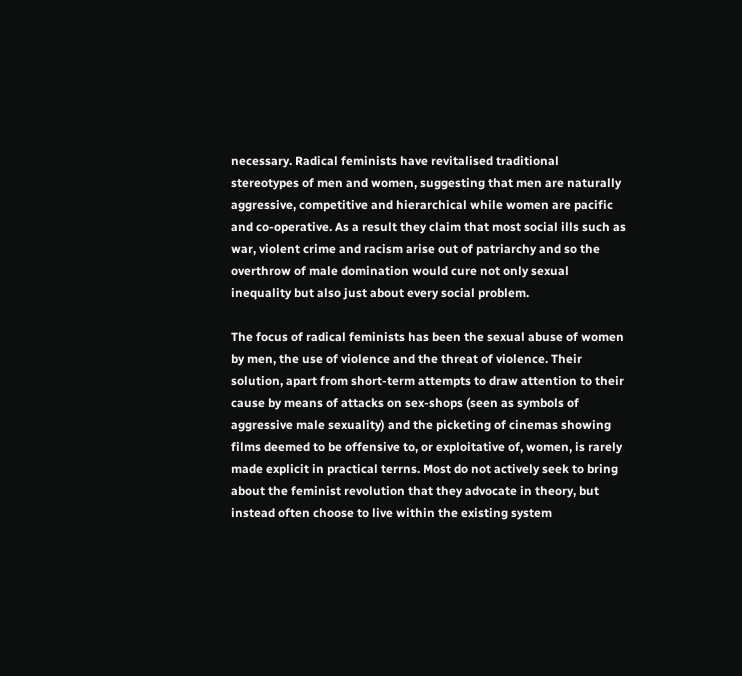necessary. Radical feminists have revitalised traditional stereotypes of men and women, suggesting that men are naturally aggressive, competitive and hierarchical while women are pacific and co-operative. As a result they claim that most social ills such as war, violent crime and racism arise out of patriarchy and so the overthrow of male domination would cure not only sexual inequality but also just about every social problem.

The focus of radical feminists has been the sexual abuse of women by men, the use of violence and the threat of violence. Their solution, apart from short-term attempts to draw attention to their cause by means of attacks on sex-shops (seen as symbols of aggressive male sexuality) and the picketing of cinemas showing films deemed to be offensive to, or exploitative of, women, is rarely made explicit in practical terrns. Most do not actively seek to bring about the feminist revolution that they advocate in theory, but instead often choose to live within the existing system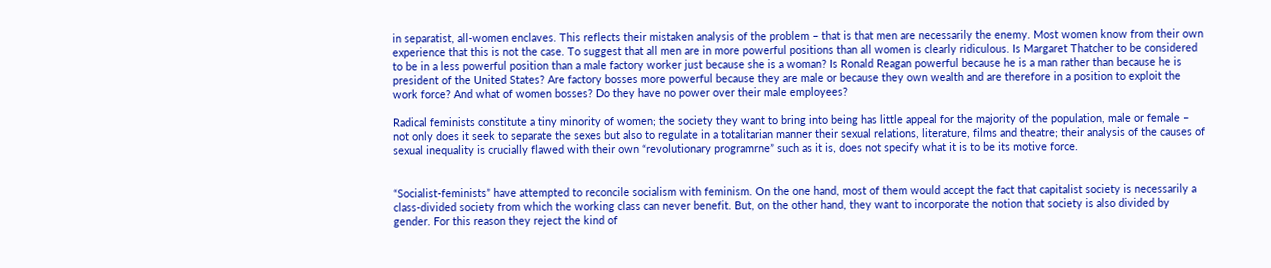in separatist, all-women enclaves. This reflects their mistaken analysis of the problem – that is that men are necessarily the enemy. Most women know from their own experience that this is not the case. To suggest that all men are in more powerful positions than all women is clearly ridiculous. Is Margaret Thatcher to be considered to be in a less powerful position than a male factory worker just because she is a woman? Is Ronald Reagan powerful because he is a man rather than because he is president of the United States? Are factory bosses more powerful because they are male or because they own wealth and are therefore in a position to exploit the work force? And what of women bosses? Do they have no power over their male employees?

Radical feminists constitute a tiny minority of women; the society they want to bring into being has little appeal for the majority of the population, male or female – not only does it seek to separate the sexes but also to regulate in a totalitarian manner their sexual relations, literature, films and theatre; their analysis of the causes of sexual inequality is crucially flawed with their own “revolutionary programrne” such as it is, does not specify what it is to be its motive force.


“Socialist-feminists” have attempted to reconcile socialism with feminism. On the one hand, most of them would accept the fact that capitalist society is necessarily a class-divided society from which the working class can never benefit. But, on the other hand, they want to incorporate the notion that society is also divided by gender. For this reason they reject the kind of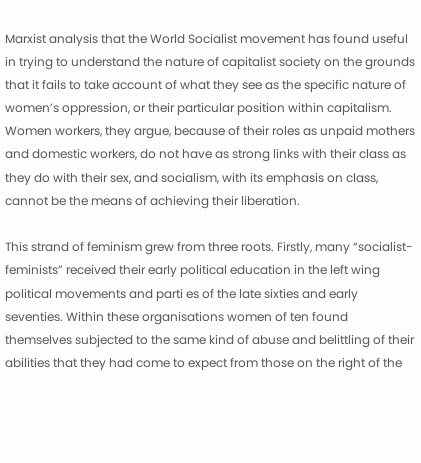Marxist analysis that the World Socialist movement has found useful in trying to understand the nature of capitalist society on the grounds that it fails to take account of what they see as the specific nature of women’s oppression, or their particular position within capitalism. Women workers, they argue, because of their roles as unpaid mothers and domestic workers, do not have as strong links with their class as they do with their sex, and socialism, with its emphasis on class, cannot be the means of achieving their liberation.

This strand of feminism grew from three roots. Firstly, many “socialist-feminists” received their early political education in the left wing political movements and parti es of the late sixties and early seventies. Within these organisations women of ten found themselves subjected to the same kind of abuse and belittling of their abilities that they had come to expect from those on the right of the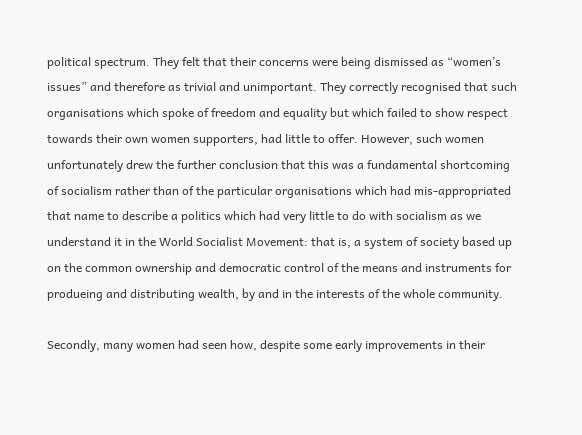political spectrum. They felt that their concerns were being dismissed as “women’s issues” and therefore as trivial and unimportant. They correctly recognised that such organisations which spoke of freedom and equality but which failed to show respect towards their own women supporters, had little to offer. However, such women unfortunately drew the further conclusion that this was a fundamental shortcoming of socialism rather than of the particular organisations which had mis-appropriated that name to describe a politics which had very little to do with socialism as we understand it in the World Socialist Movement: that is, a system of society based up on the common ownership and democratic control of the means and instruments for produeing and distributing wealth, by and in the interests of the whole community.

Secondly, many women had seen how, despite some early improvements in their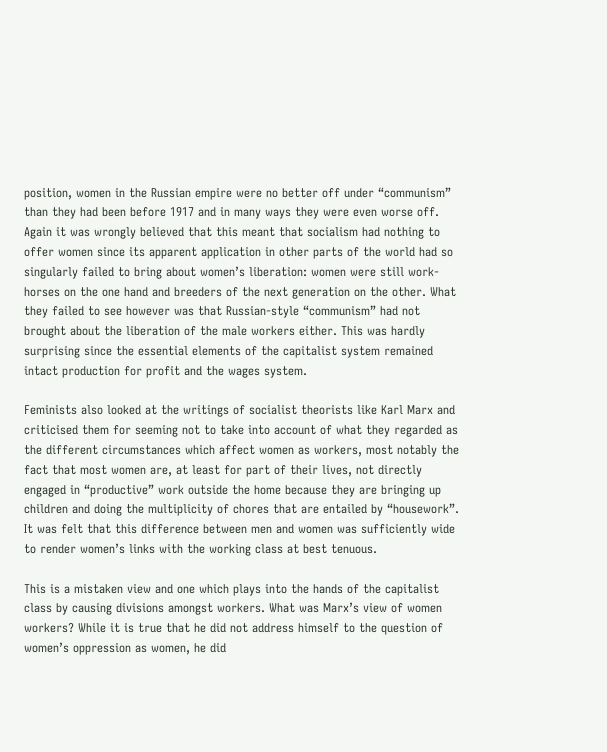position, women in the Russian empire were no better off under “communism” than they had been before 1917 and in many ways they were even worse off. Again it was wrongly believed that this meant that socialism had nothing to offer women since its apparent application in other parts of the world had so singularly failed to bring about women’s liberation: women were still work-horses on the one hand and breeders of the next generation on the other. What they failed to see however was that Russian-style “communism” had not brought about the liberation of the male workers either. This was hardly surprising since the essential elements of the capitalist system remained intact production for profit and the wages system.

Feminists also looked at the writings of socialist theorists like Karl Marx and criticised them for seeming not to take into account of what they regarded as the different circumstances which affect women as workers, most notably the fact that most women are, at least for part of their lives, not directly engaged in “productive” work outside the home because they are bringing up children and doing the multiplicity of chores that are entailed by “housework”. It was felt that this difference between men and women was sufficiently wide to render women’s links with the working class at best tenuous.

This is a mistaken view and one which plays into the hands of the capitalist class by causing divisions amongst workers. What was Marx’s view of women workers? While it is true that he did not address himself to the question of women’s oppression as women, he did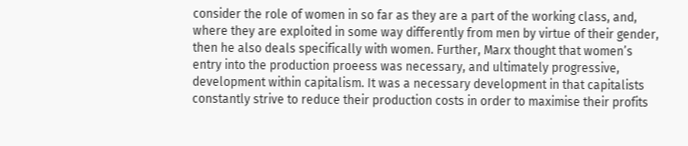consider the role of women in so far as they are a part of the working class, and, where they are exploited in some way differently from men by virtue of their gender, then he also deals specifically with women. Further, Marx thought that women’s entry into the production proeess was necessary, and ultimately progressive, development within capitalism. It was a necessary development in that capitalists constantly strive to reduce their production costs in order to maximise their profits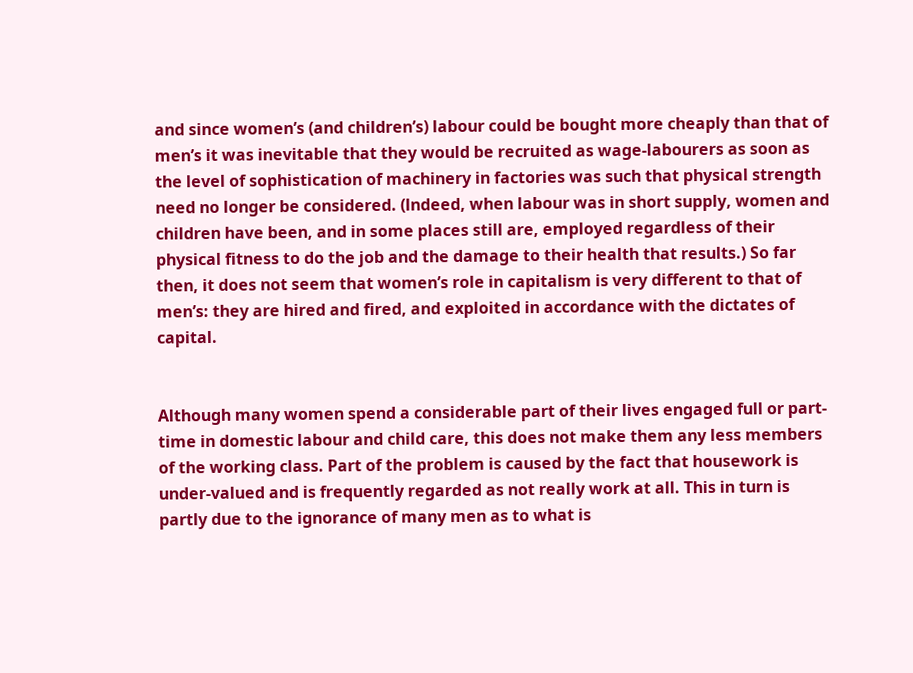and since women’s (and children’s) labour could be bought more cheaply than that of men’s it was inevitable that they would be recruited as wage-labourers as soon as the level of sophistication of machinery in factories was such that physical strength need no longer be considered. (lndeed, when labour was in short supply, women and children have been, and in some places still are, employed regardless of their physical fitness to do the job and the damage to their health that results.) So far then, it does not seem that women’s role in capitalism is very different to that of men’s: they are hired and fired, and exploited in accordance with the dictates of capital.


Although many women spend a considerable part of their lives engaged full or part-time in domestic labour and child care, this does not make them any less members of the working class. Part of the problem is caused by the fact that housework is under-valued and is frequently regarded as not really work at all. This in turn is partly due to the ignorance of many men as to what is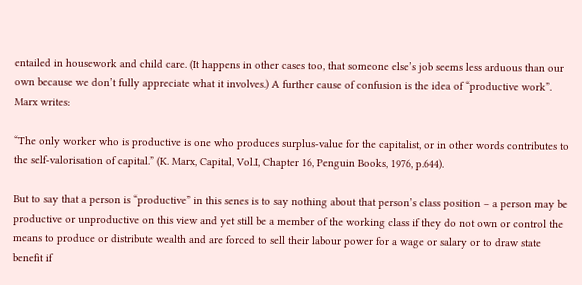entailed in housework and child care. (It happens in other cases too, that someone else’s job seems less arduous than our own because we don’t fully appreciate what it involves.) A further cause of confusion is the idea of “productive work”. Marx writes:

“The only worker who is productive is one who produces surplus-value for the capitalist, or in other words contributes to the self-valorisation of capital.” (K. Marx, Capital, Vol.I, Chapter 16, Penguin Books, 1976, p.644).

But to say that a person is “productive” in this senes is to say nothing about that person’s class position – a person may be productive or unproductive on this view and yet still be a member of the working class if they do not own or control the means to produce or distribute wealth and are forced to sell their labour power for a wage or salary or to draw state benefit if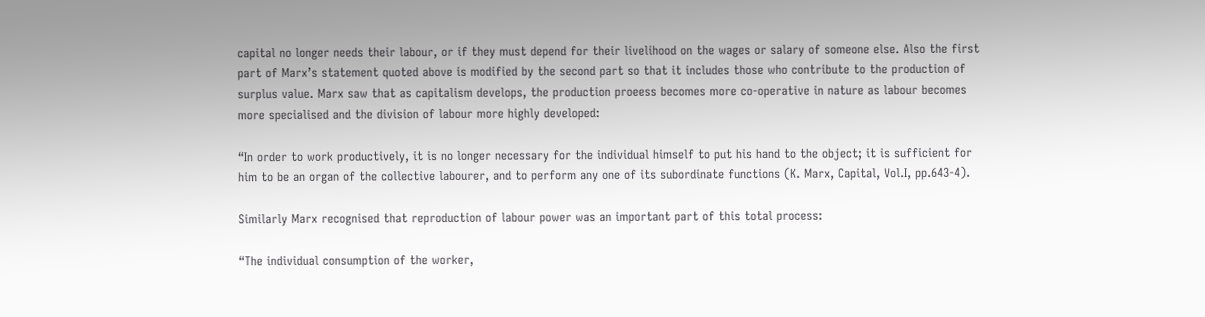capital no longer needs their labour, or if they must depend for their livelihood on the wages or salary of someone else. Also the first part of Marx’s statement quoted above is modified by the second part so that it includes those who contribute to the production of surplus value. Marx saw that as capitalism develops, the production proeess becomes more co-operative in nature as labour becomes more specialised and the division of labour more highly developed:

“In order to work productively, it is no longer necessary for the individual himself to put his hand to the object; it is sufficient for him to be an organ of the collective labourer, and to perform any one of its subordinate functions (K. Marx, Capital, Vol.I, pp.643-4).

Similarly Marx recognised that reproduction of labour power was an important part of this total process:

“The individual consumption of the worker,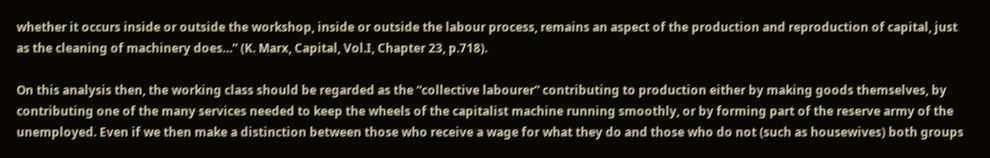whether it occurs inside or outside the workshop, inside or outside the labour process, remains an aspect of the production and reproduction of capital, just as the cleaning of machinery does…” (K. Marx, Capital, Vol.I, Chapter 23, p.718).

On this analysis then, the working class should be regarded as the “collective labourer” contributing to production either by making goods themselves, by contributing one of the many services needed to keep the wheels of the capitalist machine running smoothly, or by forming part of the reserve army of the unemployed. Even if we then make a distinction between those who receive a wage for what they do and those who do not (such as housewives) both groups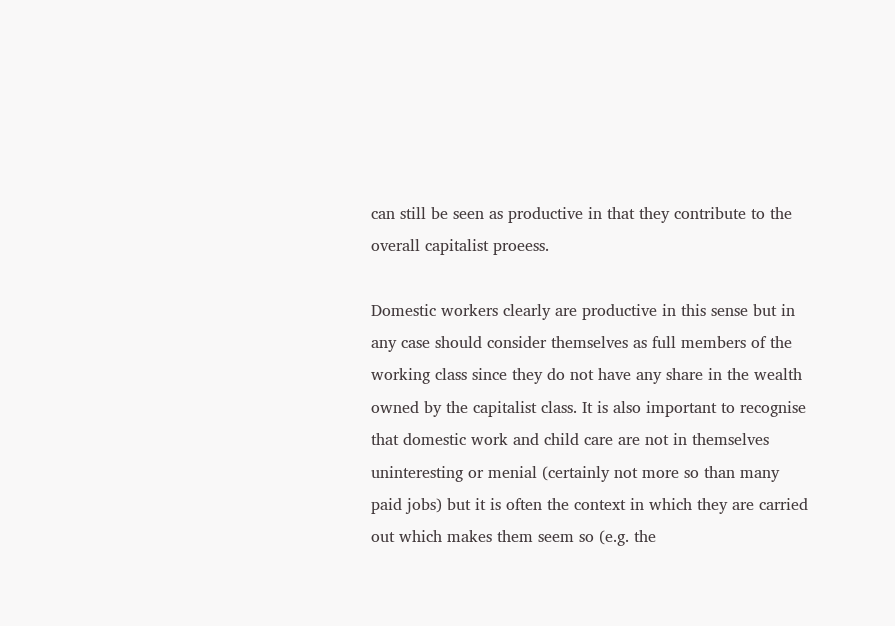can still be seen as productive in that they contribute to the overall capitalist proeess.

Domestic workers clearly are productive in this sense but in any case should consider themselves as full members of the working class since they do not have any share in the wealth owned by the capitalist class. It is also important to recognise that domestic work and child care are not in themselves uninteresting or menial (certainly not more so than many paid jobs) but it is often the context in which they are carried out which makes them seem so (e.g. the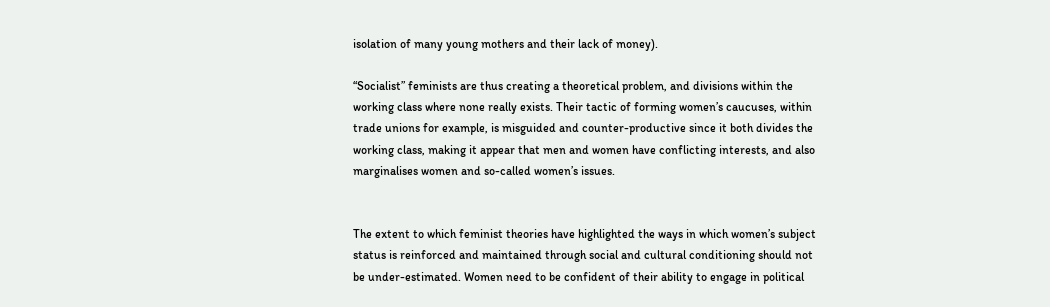isolation of many young mothers and their lack of money).

“Socialist” feminists are thus creating a theoretical problem, and divisions within the working class where none really exists. Their tactic of forming women’s caucuses, within trade unions for example, is misguided and counter-productive since it both divides the working class, making it appear that men and women have conflicting interests, and also marginalises women and so-called women’s issues.


The extent to which feminist theories have highlighted the ways in which women’s subject status is reinforced and maintained through social and cultural conditioning should not be under-estimated. Women need to be confident of their ability to engage in political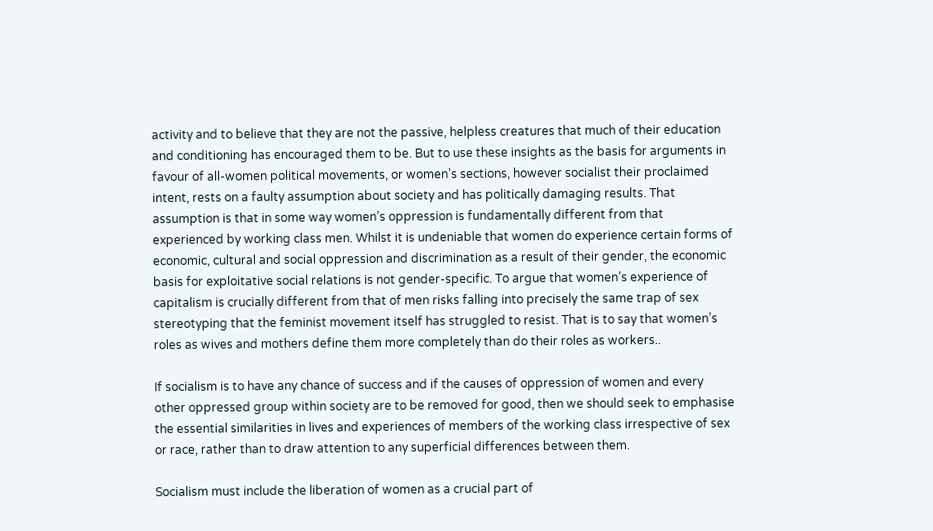activity and to believe that they are not the passive, helpless creatures that much of their education and conditioning has encouraged them to be. But to use these insights as the basis for arguments in favour of all-women political movements, or women’s sections, however socialist their proclaimed intent, rests on a faulty assumption about society and has politically damaging results. That assumption is that in some way women’s oppression is fundamentally different from that experienced by working class men. Whilst it is undeniable that women do experience certain forms of economic, cultural and social oppression and discrimination as a result of their gender, the economic basis for exploitative social relations is not gender-specific. To argue that women’s experience of capitalism is crucially different from that of men risks falling into precisely the same trap of sex stereotyping that the feminist movement itself has struggled to resist. That is to say that women’s roles as wives and mothers define them more completely than do their roles as workers..

If socialism is to have any chance of success and if the causes of oppression of women and every other oppressed group within society are to be removed for good, then we should seek to emphasise the essential similarities in lives and experiences of members of the working class irrespective of sex or race, rather than to draw attention to any superficial differences between them.

Socialism must include the liberation of women as a crucial part of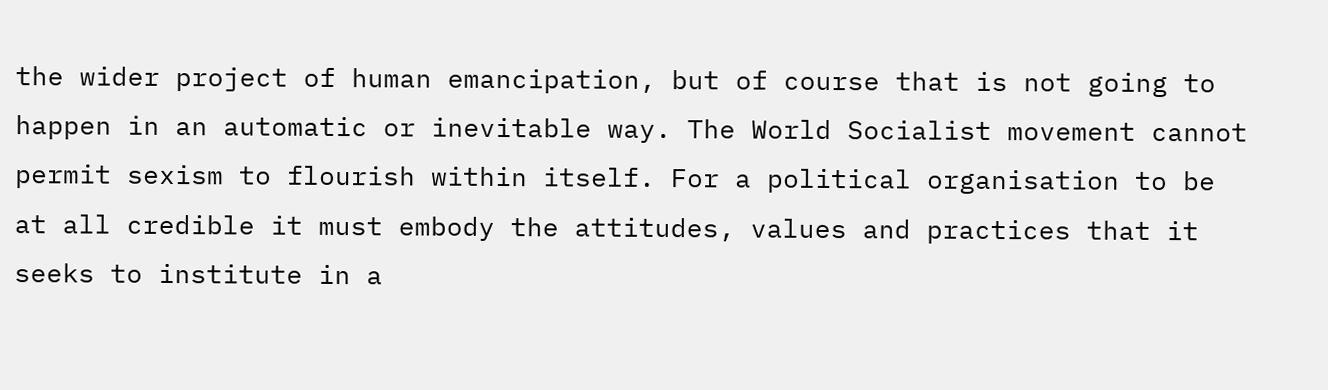the wider project of human emancipation, but of course that is not going to happen in an automatic or inevitable way. The World Socialist movement cannot permit sexism to flourish within itself. For a political organisation to be at all credible it must embody the attitudes, values and practices that it seeks to institute in a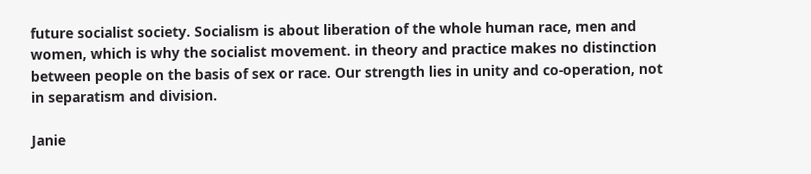future socialist society. Socialism is about liberation of the whole human race, men and women, which is why the socialist movement. in theory and practice makes no distinction between people on the basis of sex or race. Our strength lies in unity and co-operation, not in separatism and division.

Janie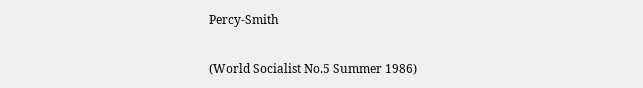Percy-Smith

(World Socialist No.5 Summer 1986)